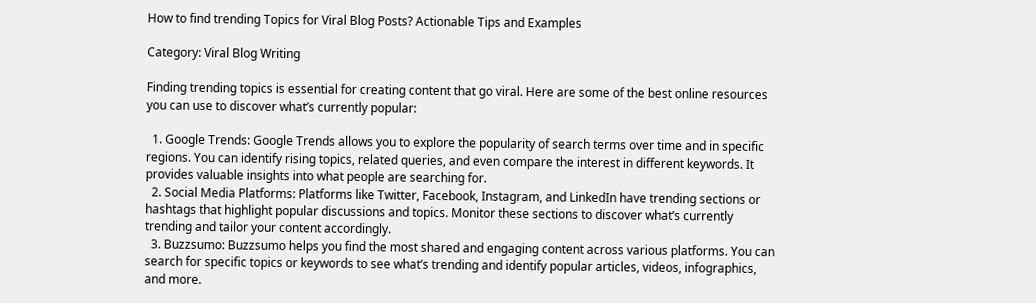How to find trending Topics for Viral Blog Posts? Actionable Tips and Examples

Category: Viral Blog Writing

Finding trending topics is essential for creating content that go viral. Here are some of the best online resources you can use to discover what’s currently popular:

  1. Google Trends: Google Trends allows you to explore the popularity of search terms over time and in specific regions. You can identify rising topics, related queries, and even compare the interest in different keywords. It provides valuable insights into what people are searching for.
  2. Social Media Platforms: Platforms like Twitter, Facebook, Instagram, and LinkedIn have trending sections or hashtags that highlight popular discussions and topics. Monitor these sections to discover what’s currently trending and tailor your content accordingly.
  3. Buzzsumo: Buzzsumo helps you find the most shared and engaging content across various platforms. You can search for specific topics or keywords to see what’s trending and identify popular articles, videos, infographics, and more.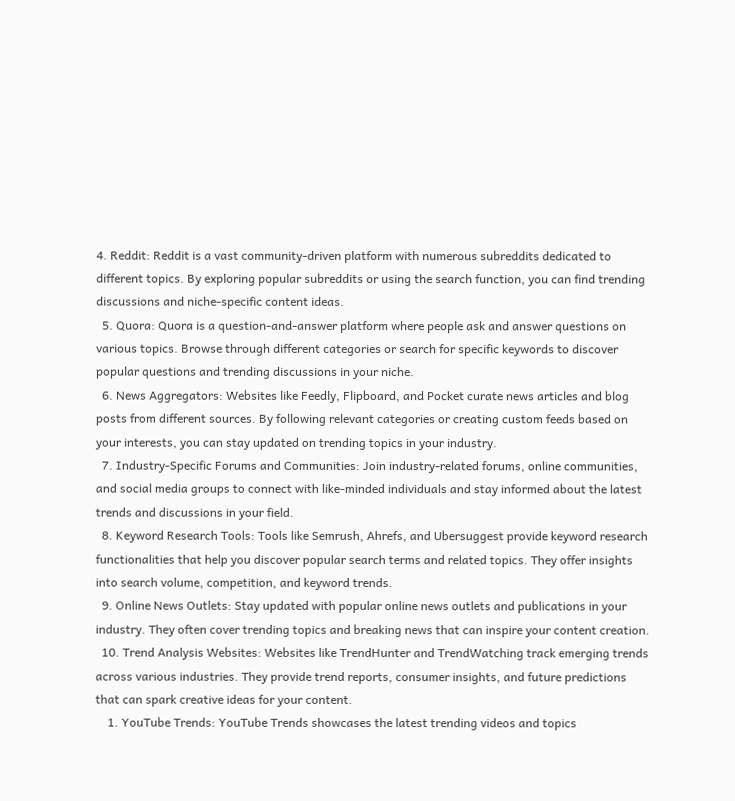4. Reddit: Reddit is a vast community-driven platform with numerous subreddits dedicated to different topics. By exploring popular subreddits or using the search function, you can find trending discussions and niche-specific content ideas.
  5. Quora: Quora is a question-and-answer platform where people ask and answer questions on various topics. Browse through different categories or search for specific keywords to discover popular questions and trending discussions in your niche.
  6. News Aggregators: Websites like Feedly, Flipboard, and Pocket curate news articles and blog posts from different sources. By following relevant categories or creating custom feeds based on your interests, you can stay updated on trending topics in your industry.
  7. Industry-Specific Forums and Communities: Join industry-related forums, online communities, and social media groups to connect with like-minded individuals and stay informed about the latest trends and discussions in your field.
  8. Keyword Research Tools: Tools like Semrush, Ahrefs, and Ubersuggest provide keyword research functionalities that help you discover popular search terms and related topics. They offer insights into search volume, competition, and keyword trends.
  9. Online News Outlets: Stay updated with popular online news outlets and publications in your industry. They often cover trending topics and breaking news that can inspire your content creation.
  10. Trend Analysis Websites: Websites like TrendHunter and TrendWatching track emerging trends across various industries. They provide trend reports, consumer insights, and future predictions that can spark creative ideas for your content.
    1. YouTube Trends: YouTube Trends showcases the latest trending videos and topics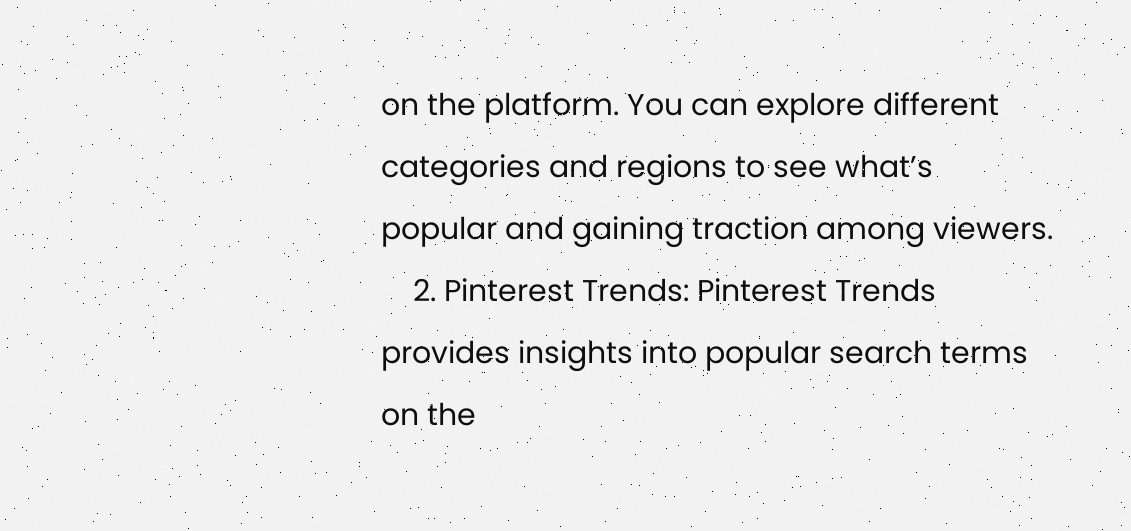on the platform. You can explore different categories and regions to see what’s popular and gaining traction among viewers.
    2. Pinterest Trends: Pinterest Trends provides insights into popular search terms on the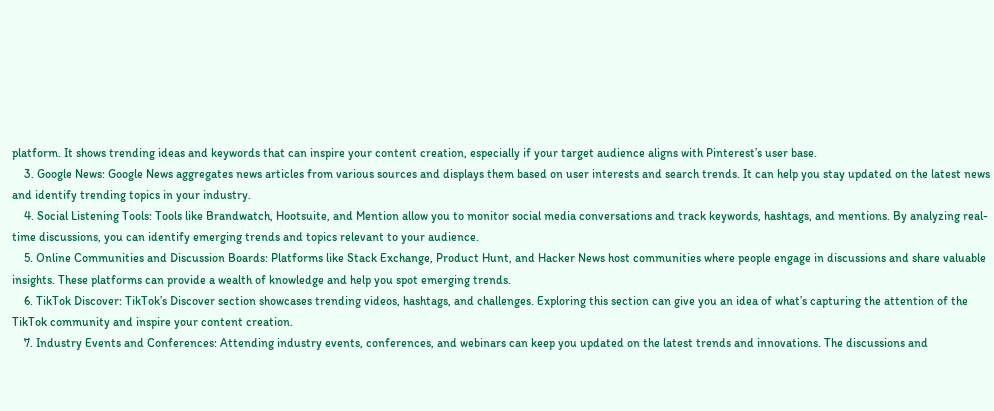platform. It shows trending ideas and keywords that can inspire your content creation, especially if your target audience aligns with Pinterest’s user base.
    3. Google News: Google News aggregates news articles from various sources and displays them based on user interests and search trends. It can help you stay updated on the latest news and identify trending topics in your industry.
    4. Social Listening Tools: Tools like Brandwatch, Hootsuite, and Mention allow you to monitor social media conversations and track keywords, hashtags, and mentions. By analyzing real-time discussions, you can identify emerging trends and topics relevant to your audience.
    5. Online Communities and Discussion Boards: Platforms like Stack Exchange, Product Hunt, and Hacker News host communities where people engage in discussions and share valuable insights. These platforms can provide a wealth of knowledge and help you spot emerging trends.
    6. TikTok Discover: TikTok’s Discover section showcases trending videos, hashtags, and challenges. Exploring this section can give you an idea of what’s capturing the attention of the TikTok community and inspire your content creation.
    7. Industry Events and Conferences: Attending industry events, conferences, and webinars can keep you updated on the latest trends and innovations. The discussions and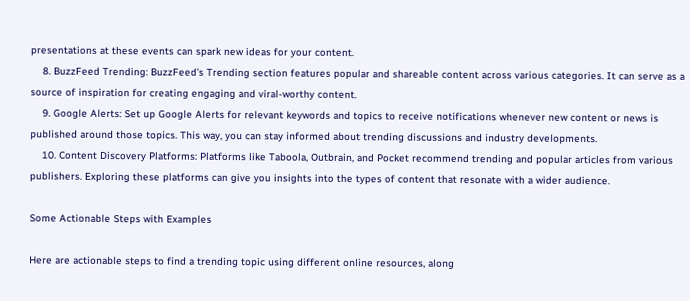presentations at these events can spark new ideas for your content.
    8. BuzzFeed Trending: BuzzFeed’s Trending section features popular and shareable content across various categories. It can serve as a source of inspiration for creating engaging and viral-worthy content.
    9. Google Alerts: Set up Google Alerts for relevant keywords and topics to receive notifications whenever new content or news is published around those topics. This way, you can stay informed about trending discussions and industry developments.
    10. Content Discovery Platforms: Platforms like Taboola, Outbrain, and Pocket recommend trending and popular articles from various publishers. Exploring these platforms can give you insights into the types of content that resonate with a wider audience.

Some Actionable Steps with Examples

Here are actionable steps to find a trending topic using different online resources, along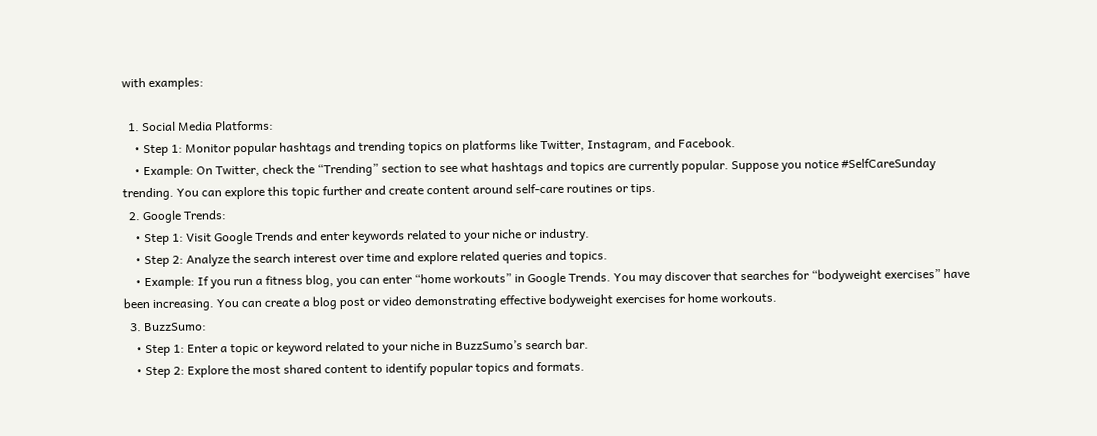with examples:

  1. Social Media Platforms:
    • Step 1: Monitor popular hashtags and trending topics on platforms like Twitter, Instagram, and Facebook.
    • Example: On Twitter, check the “Trending” section to see what hashtags and topics are currently popular. Suppose you notice #SelfCareSunday trending. You can explore this topic further and create content around self-care routines or tips.
  2. Google Trends:
    • Step 1: Visit Google Trends and enter keywords related to your niche or industry.
    • Step 2: Analyze the search interest over time and explore related queries and topics.
    • Example: If you run a fitness blog, you can enter “home workouts” in Google Trends. You may discover that searches for “bodyweight exercises” have been increasing. You can create a blog post or video demonstrating effective bodyweight exercises for home workouts.
  3. BuzzSumo:
    • Step 1: Enter a topic or keyword related to your niche in BuzzSumo’s search bar.
    • Step 2: Explore the most shared content to identify popular topics and formats.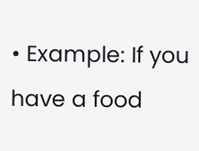• Example: If you have a food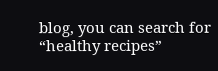blog, you can search for “healthy recipes”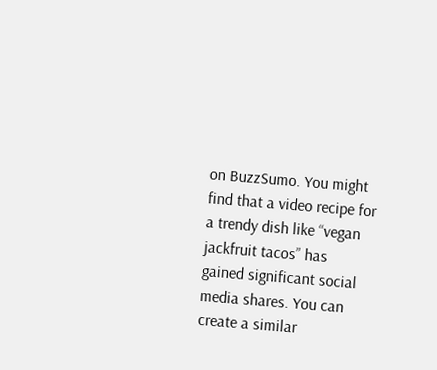on BuzzSumo. You might find that a video recipe for a trendy dish like “vegan jackfruit tacos” has gained significant social media shares. You can create a similar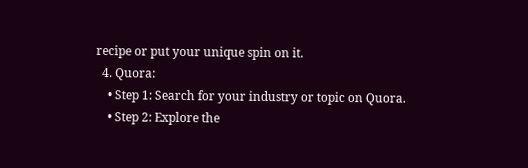recipe or put your unique spin on it.
  4. Quora:
    • Step 1: Search for your industry or topic on Quora.
    • Step 2: Explore the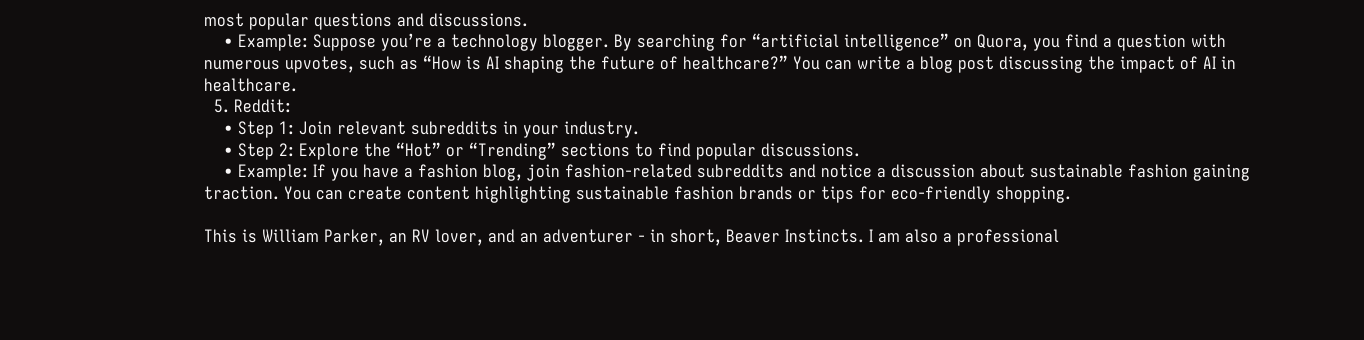most popular questions and discussions.
    • Example: Suppose you’re a technology blogger. By searching for “artificial intelligence” on Quora, you find a question with numerous upvotes, such as “How is AI shaping the future of healthcare?” You can write a blog post discussing the impact of AI in healthcare.
  5. Reddit:
    • Step 1: Join relevant subreddits in your industry.
    • Step 2: Explore the “Hot” or “Trending” sections to find popular discussions.
    • Example: If you have a fashion blog, join fashion-related subreddits and notice a discussion about sustainable fashion gaining traction. You can create content highlighting sustainable fashion brands or tips for eco-friendly shopping.

This is William Parker, an RV lover, and an adventurer - in short, Beaver Instincts. I am also a professional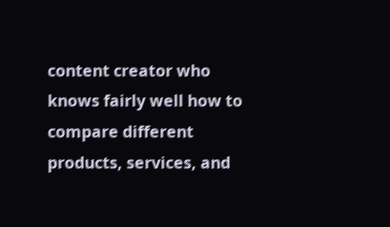content creator who knows fairly well how to compare different products, services, and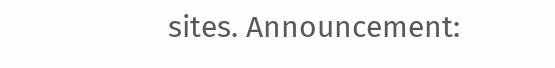sites. Announcement: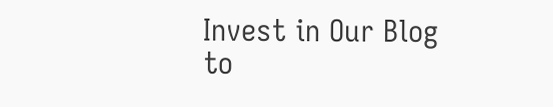Invest in Our Blog to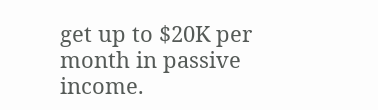get up to $20K per month in passive income.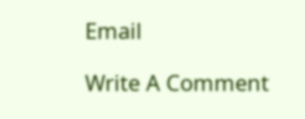Email

Write A Comment